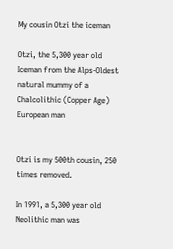My cousin Otzi the iceman

Otzi, the 5,300 year old Iceman from the Alps-Oldest natural mummy of a Chalcolithic (Copper Age) European man


Otzi is my 500th cousin, 250 times removed.

In 1991, a 5,300 year old Neolithic man was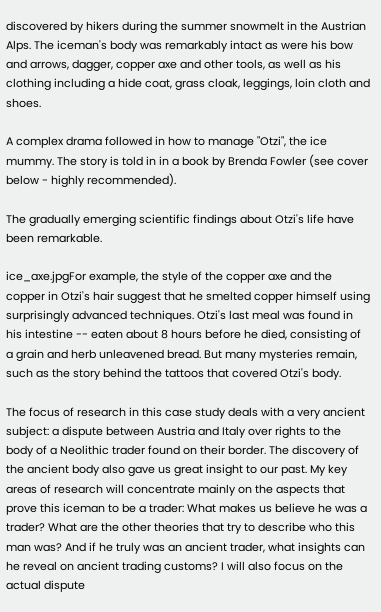discovered by hikers during the summer snowmelt in the Austrian Alps. The iceman's body was remarkably intact as were his bow and arrows, dagger, copper axe and other tools, as well as his clothing including a hide coat, grass cloak, leggings, loin cloth and shoes.

A complex drama followed in how to manage "Otzi", the ice mummy. The story is told in in a book by Brenda Fowler (see cover below - highly recommended).

The gradually emerging scientific findings about Otzi's life have been remarkable.

ice_axe.jpgFor example, the style of the copper axe and the copper in Otzi's hair suggest that he smelted copper himself using surprisingly advanced techniques. Otzi's last meal was found in his intestine -- eaten about 8 hours before he died, consisting of a grain and herb unleavened bread. But many mysteries remain, such as the story behind the tattoos that covered Otzi's body.

The focus of research in this case study deals with a very ancient subject: a dispute between Austria and Italy over rights to the body of a Neolithic trader found on their border. The discovery of the ancient body also gave us great insight to our past. My key areas of research will concentrate mainly on the aspects that prove this iceman to be a trader: What makes us believe he was a trader? What are the other theories that try to describe who this man was? And if he truly was an ancient trader, what insights can he reveal on ancient trading customs? I will also focus on the actual dispute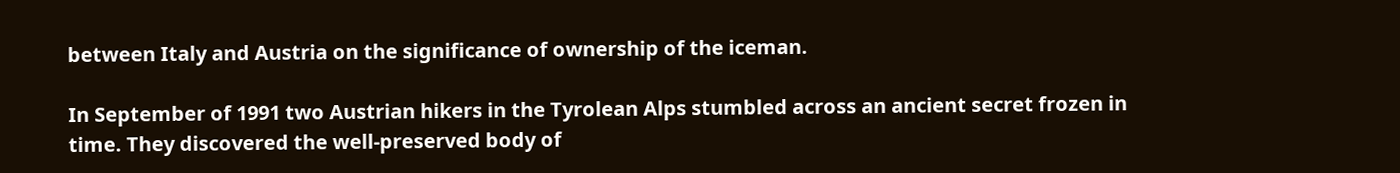between Italy and Austria on the significance of ownership of the iceman.

In September of 1991 two Austrian hikers in the Tyrolean Alps stumbled across an ancient secret frozen in time. They discovered the well-preserved body of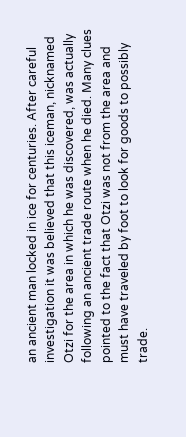an ancient man locked in ice for centuries. After careful investigation it was believed that this iceman, nicknamed Otzi for the area in which he was discovered, was actually following an ancient trade route when he died. Many clues pointed to the fact that Otzi was not from the area and must have traveled by foot to look for goods to possibly trade.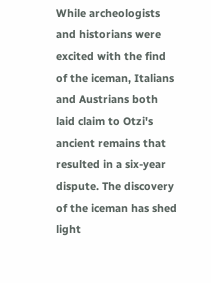While archeologists and historians were excited with the find of the iceman, Italians and Austrians both laid claim to Otzi's ancient remains that resulted in a six-year dispute. The discovery of the iceman has shed light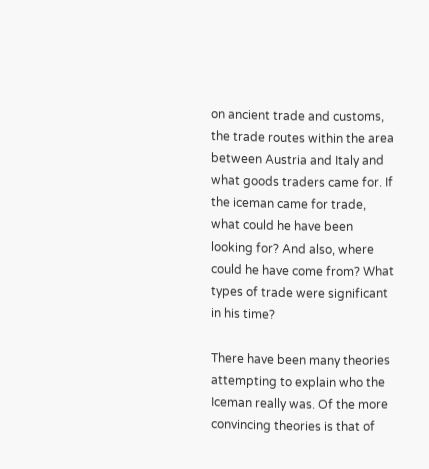on ancient trade and customs, the trade routes within the area between Austria and Italy and what goods traders came for. If the iceman came for trade, what could he have been looking for? And also, where could he have come from? What types of trade were significant in his time?

There have been many theories attempting to explain who the Iceman really was. Of the more convincing theories is that of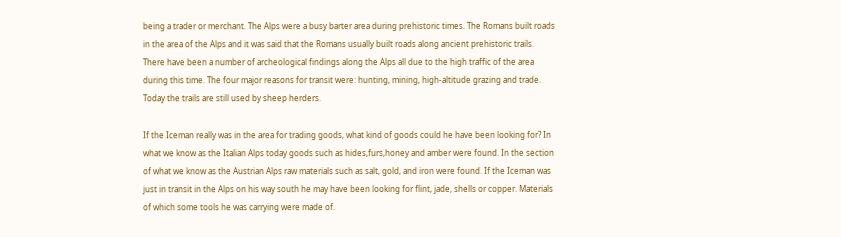being a trader or merchant. The Alps were a busy barter area during prehistoric times. The Romans built roads in the area of the Alps and it was said that the Romans usually built roads along ancient prehistoric trails. There have been a number of archeological findings along the Alps all due to the high traffic of the area during this time. The four major reasons for transit were: hunting, mining, high-altitude grazing and trade. Today the trails are still used by sheep herders.

If the Iceman really was in the area for trading goods, what kind of goods could he have been looking for? In what we know as the Italian Alps today goods such as hides,furs,honey and amber were found. In the section of what we know as the Austrian Alps raw materials such as salt, gold, and iron were found. If the Iceman was just in transit in the Alps on his way south he may have been looking for flint, jade, shells or copper. Materials of which some tools he was carrying were made of.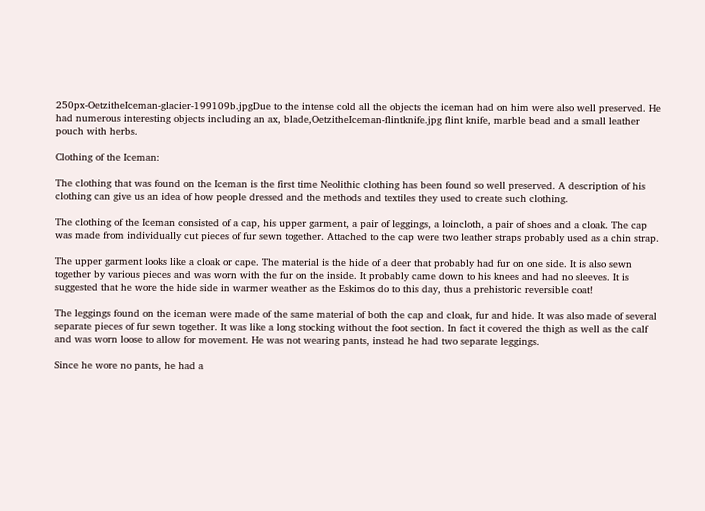250px-OetzitheIceman-glacier-199109b.jpgDue to the intense cold all the objects the iceman had on him were also well preserved. He had numerous interesting objects including an ax, blade,OetzitheIceman-flintknife.jpg flint knife, marble bead and a small leather pouch with herbs.

Clothing of the Iceman:

The clothing that was found on the Iceman is the first time Neolithic clothing has been found so well preserved. A description of his clothing can give us an idea of how people dressed and the methods and textiles they used to create such clothing.

The clothing of the Iceman consisted of a cap, his upper garment, a pair of leggings, a loincloth, a pair of shoes and a cloak. The cap was made from individually cut pieces of fur sewn together. Attached to the cap were two leather straps probably used as a chin strap.

The upper garment looks like a cloak or cape. The material is the hide of a deer that probably had fur on one side. It is also sewn together by various pieces and was worn with the fur on the inside. It probably came down to his knees and had no sleeves. It is suggested that he wore the hide side in warmer weather as the Eskimos do to this day, thus a prehistoric reversible coat!

The leggings found on the iceman were made of the same material of both the cap and cloak, fur and hide. It was also made of several separate pieces of fur sewn together. It was like a long stocking without the foot section. In fact it covered the thigh as well as the calf and was worn loose to allow for movement. He was not wearing pants, instead he had two separate leggings.

Since he wore no pants, he had a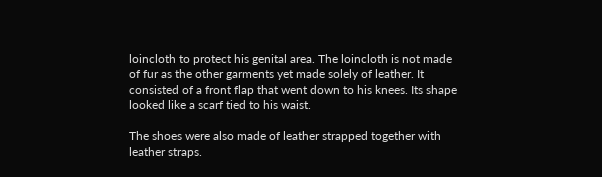loincloth to protect his genital area. The loincloth is not made of fur as the other garments yet made solely of leather. It consisted of a front flap that went down to his knees. Its shape looked like a scarf tied to his waist.

The shoes were also made of leather strapped together with leather straps.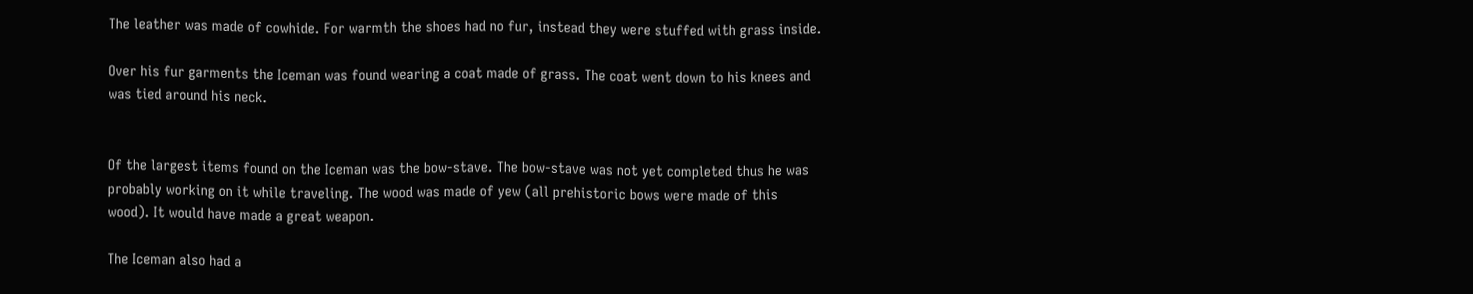The leather was made of cowhide. For warmth the shoes had no fur, instead they were stuffed with grass inside.

Over his fur garments the Iceman was found wearing a coat made of grass. The coat went down to his knees and was tied around his neck.


Of the largest items found on the Iceman was the bow-stave. The bow-stave was not yet completed thus he was probably working on it while traveling. The wood was made of yew (all prehistoric bows were made of this wood). It would have made a great weapon.

The Iceman also had a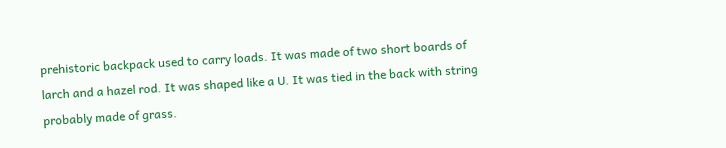prehistoric backpack used to carry loads. It was made of two short boards of larch and a hazel rod. It was shaped like a U. It was tied in the back with string probably made of grass.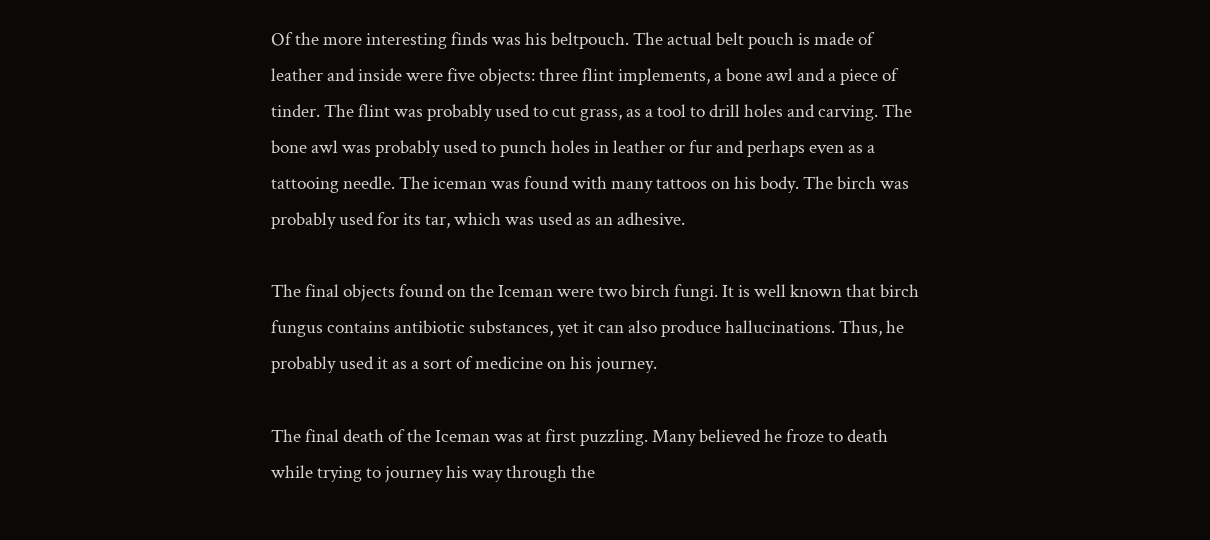Of the more interesting finds was his beltpouch. The actual belt pouch is made of leather and inside were five objects: three flint implements, a bone awl and a piece of tinder. The flint was probably used to cut grass, as a tool to drill holes and carving. The bone awl was probably used to punch holes in leather or fur and perhaps even as a tattooing needle. The iceman was found with many tattoos on his body. The birch was probably used for its tar, which was used as an adhesive.

The final objects found on the Iceman were two birch fungi. It is well known that birch fungus contains antibiotic substances, yet it can also produce hallucinations. Thus, he probably used it as a sort of medicine on his journey.

The final death of the Iceman was at first puzzling. Many believed he froze to death while trying to journey his way through the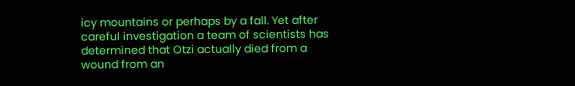icy mountains or perhaps by a fall. Yet after careful investigation a team of scientists has determined that Otzi actually died from a wound from an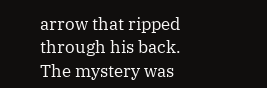arrow that ripped through his back. The mystery was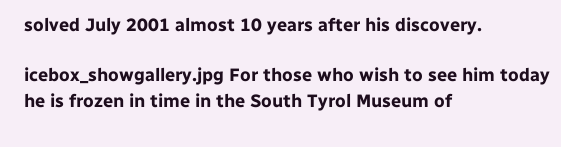solved July 2001 almost 10 years after his discovery.

icebox_showgallery.jpg For those who wish to see him today he is frozen in time in the South Tyrol Museum of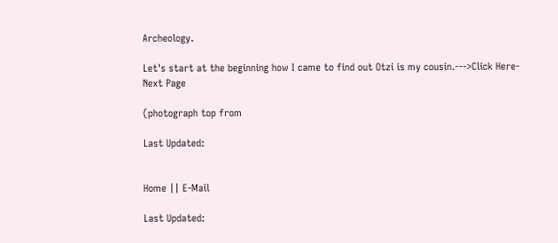Archeology.

Let's start at the beginning how I came to find out Otzi is my cousin.--->Click Here-Next Page

(photograph top from

Last Updated:


Home || E-Mail

Last Updated: